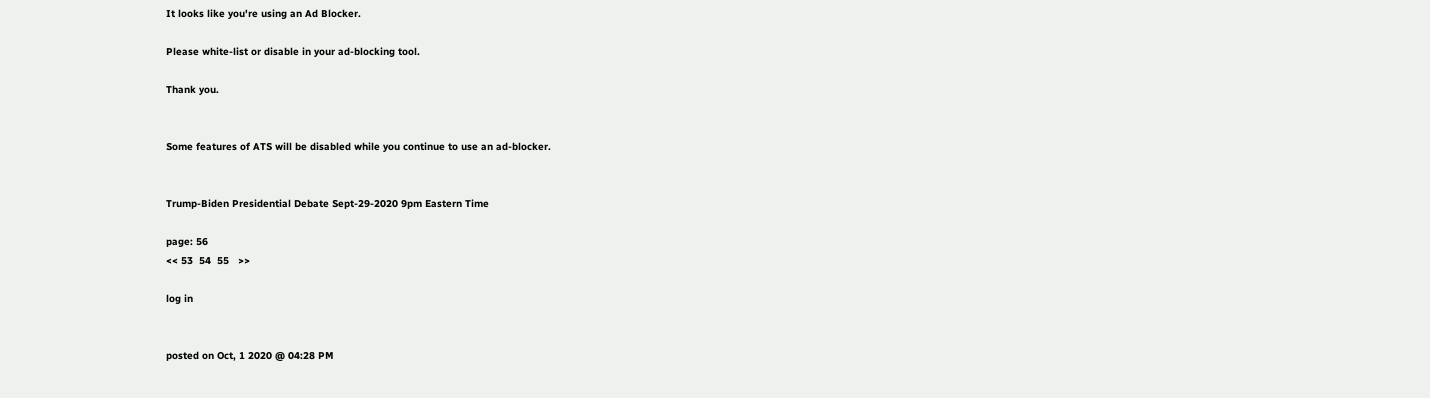It looks like you're using an Ad Blocker.

Please white-list or disable in your ad-blocking tool.

Thank you.


Some features of ATS will be disabled while you continue to use an ad-blocker.


Trump-Biden Presidential Debate Sept-29-2020 9pm Eastern Time

page: 56
<< 53  54  55   >>

log in


posted on Oct, 1 2020 @ 04:28 PM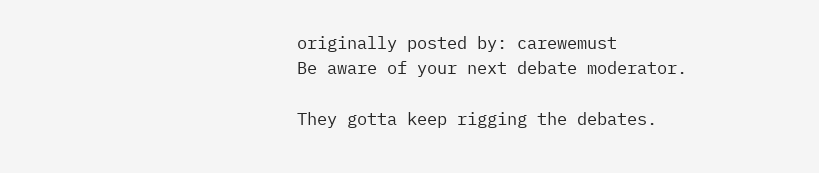originally posted by: carewemust
Be aware of your next debate moderator.

They gotta keep rigging the debates.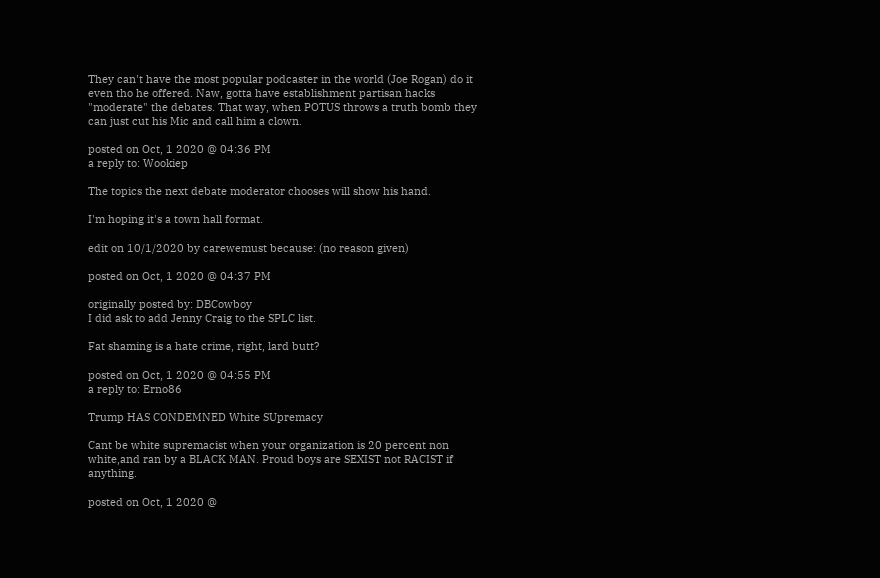They can't have the most popular podcaster in the world (Joe Rogan) do it even tho he offered. Naw, gotta have establishment partisan hacks "moderate" the debates. That way, when POTUS throws a truth bomb they can just cut his Mic and call him a clown.

posted on Oct, 1 2020 @ 04:36 PM
a reply to: Wookiep

The topics the next debate moderator chooses will show his hand.

I'm hoping it's a town hall format.

edit on 10/1/2020 by carewemust because: (no reason given)

posted on Oct, 1 2020 @ 04:37 PM

originally posted by: DBCowboy
I did ask to add Jenny Craig to the SPLC list.

Fat shaming is a hate crime, right, lard butt?

posted on Oct, 1 2020 @ 04:55 PM
a reply to: Erno86

Trump HAS CONDEMNED White SUpremacy

Cant be white supremacist when your organization is 20 percent non white,and ran by a BLACK MAN. Proud boys are SEXIST not RACIST if anything.

posted on Oct, 1 2020 @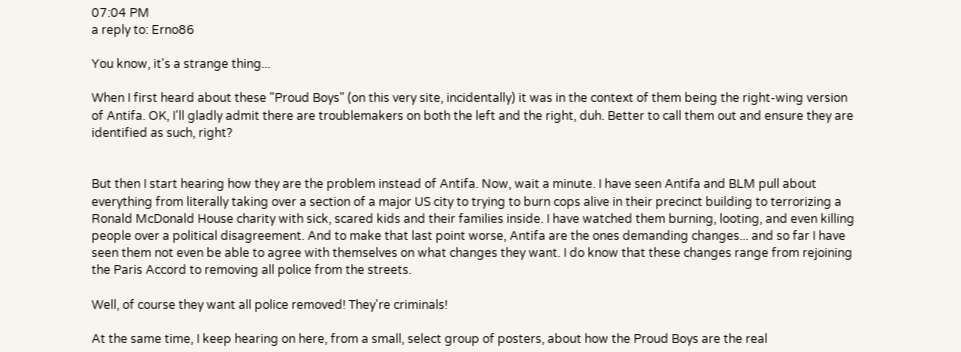07:04 PM
a reply to: Erno86

You know, it's a strange thing...

When I first heard about these "Proud Boys" (on this very site, incidentally) it was in the context of them being the right-wing version of Antifa. OK, I'll gladly admit there are troublemakers on both the left and the right, duh. Better to call them out and ensure they are identified as such, right?


But then I start hearing how they are the problem instead of Antifa. Now, wait a minute. I have seen Antifa and BLM pull about everything from literally taking over a section of a major US city to trying to burn cops alive in their precinct building to terrorizing a Ronald McDonald House charity with sick, scared kids and their families inside. I have watched them burning, looting, and even killing people over a political disagreement. And to make that last point worse, Antifa are the ones demanding changes... and so far I have seen them not even be able to agree with themselves on what changes they want. I do know that these changes range from rejoining the Paris Accord to removing all police from the streets.

Well, of course they want all police removed! They're criminals!

At the same time, I keep hearing on here, from a small, select group of posters, about how the Proud Boys are the real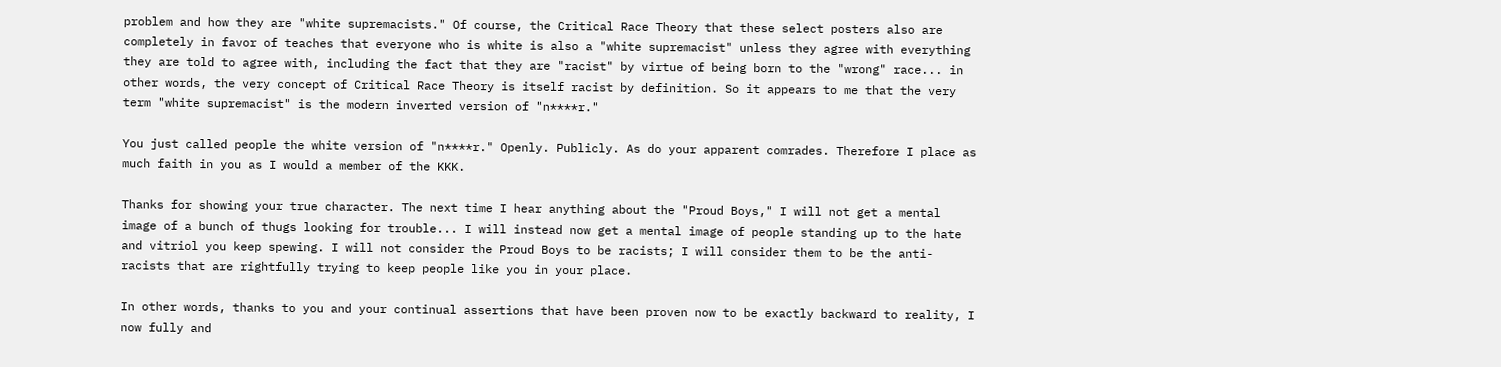problem and how they are "white supremacists." Of course, the Critical Race Theory that these select posters also are completely in favor of teaches that everyone who is white is also a "white supremacist" unless they agree with everything they are told to agree with, including the fact that they are "racist" by virtue of being born to the "wrong" race... in other words, the very concept of Critical Race Theory is itself racist by definition. So it appears to me that the very term "white supremacist" is the modern inverted version of "n****r."

You just called people the white version of "n****r." Openly. Publicly. As do your apparent comrades. Therefore I place as much faith in you as I would a member of the KKK.

Thanks for showing your true character. The next time I hear anything about the "Proud Boys," I will not get a mental image of a bunch of thugs looking for trouble... I will instead now get a mental image of people standing up to the hate and vitriol you keep spewing. I will not consider the Proud Boys to be racists; I will consider them to be the anti-racists that are rightfully trying to keep people like you in your place.

In other words, thanks to you and your continual assertions that have been proven now to be exactly backward to reality, I now fully and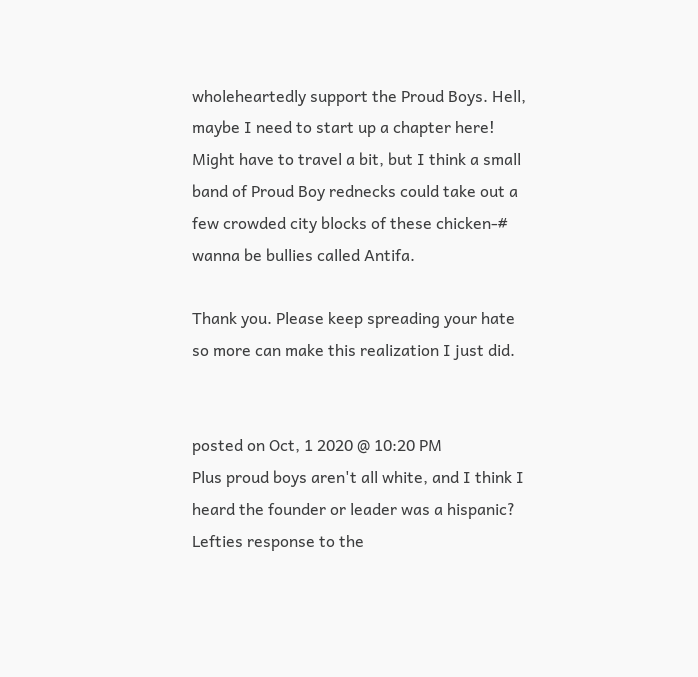wholeheartedly support the Proud Boys. Hell, maybe I need to start up a chapter here! Might have to travel a bit, but I think a small band of Proud Boy rednecks could take out a few crowded city blocks of these chicken-# wanna be bullies called Antifa.

Thank you. Please keep spreading your hate so more can make this realization I just did.


posted on Oct, 1 2020 @ 10:20 PM
Plus proud boys aren't all white, and I think I heard the founder or leader was a hispanic? Lefties response to the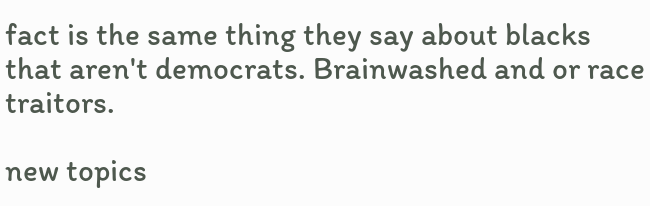fact is the same thing they say about blacks that aren't democrats. Brainwashed and or race traitors.

new topics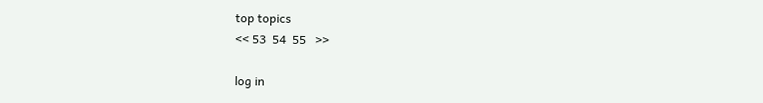top topics
<< 53  54  55   >>

log in